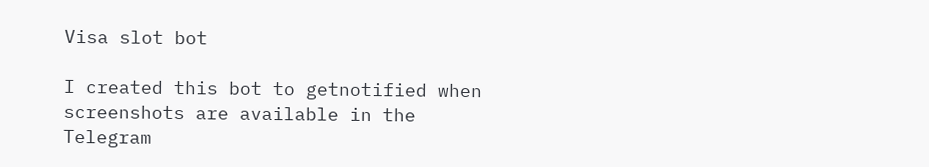Visa slot bot

I created this bot to getnotified when screenshots are available in the Telegram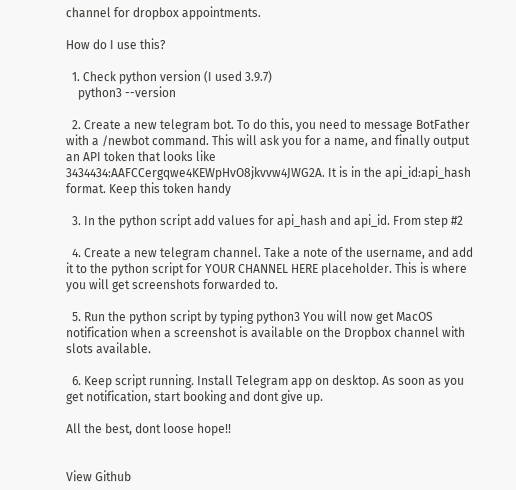channel for dropbox appointments.

How do I use this?

  1. Check python version (I used 3.9.7)
    python3 --version

  2. Create a new telegram bot. To do this, you need to message BotFather with a /newbot command. This will ask you for a name, and finally output an API token that looks like 3434434:AAFCCergqwe4KEWpHvO8jkvvw4JWG2A. It is in the api_id:api_hash format. Keep this token handy

  3. In the python script add values for api_hash and api_id. From step #2

  4. Create a new telegram channel. Take a note of the username, and add it to the python script for YOUR CHANNEL HERE placeholder. This is where you will get screenshots forwarded to.

  5. Run the python script by typing python3 You will now get MacOS notification when a screenshot is available on the Dropbox channel with slots available.

  6. Keep script running. Install Telegram app on desktop. As soon as you get notification, start booking and dont give up.

All the best, dont loose hope!!


View Github